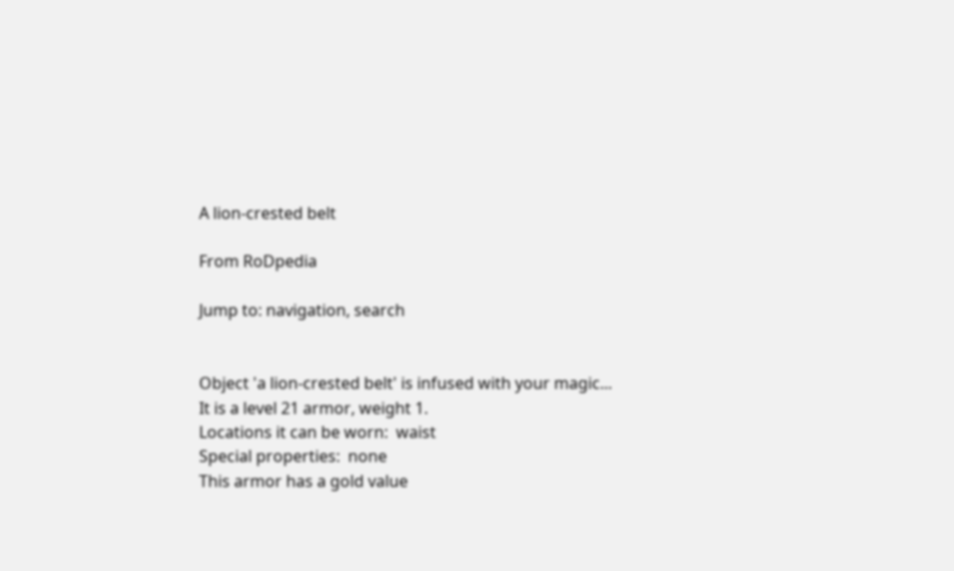A lion-crested belt

From RoDpedia

Jump to: navigation, search


Object 'a lion-crested belt' is infused with your magic...
It is a level 21 armor, weight 1.
Locations it can be worn:  waist
Special properties:  none
This armor has a gold value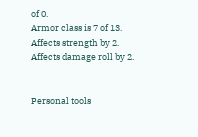of 0.
Armor class is 7 of 13.
Affects strength by 2.
Affects damage roll by 2.


Personal tools